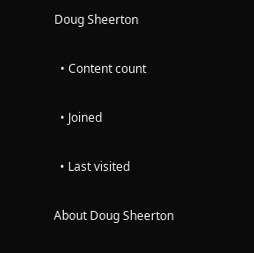Doug Sheerton

  • Content count

  • Joined

  • Last visited

About Doug Sheerton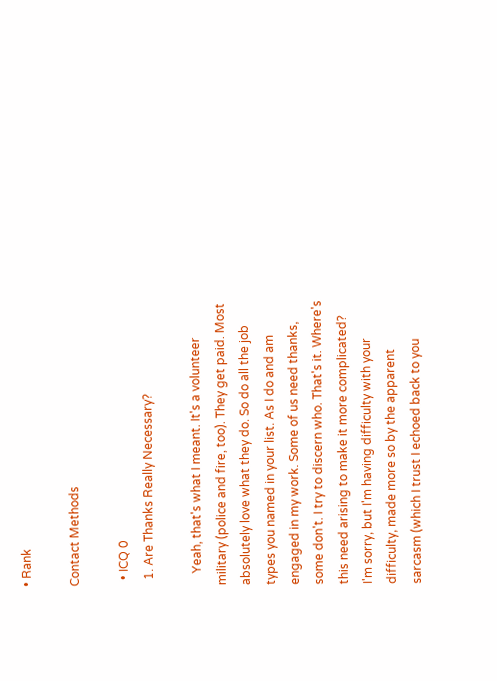• Rank

Contact Methods

  • ICQ 0
  1. Are Thanks Really Necessary?

    Yeah, that's what I meant. It's a volunteer military (police and fire, too). They get paid. Most absolutely love what they do. So do all the job types you named in your list. As I do and am engaged in my work. Some of us need thanks, some don't. I try to discern who. That's it. Where's this need arising to make it more complicated? I'm sorry, but I'm having difficulty with your difficulty, made more so by the apparent sarcasm (which I trust I echoed back to you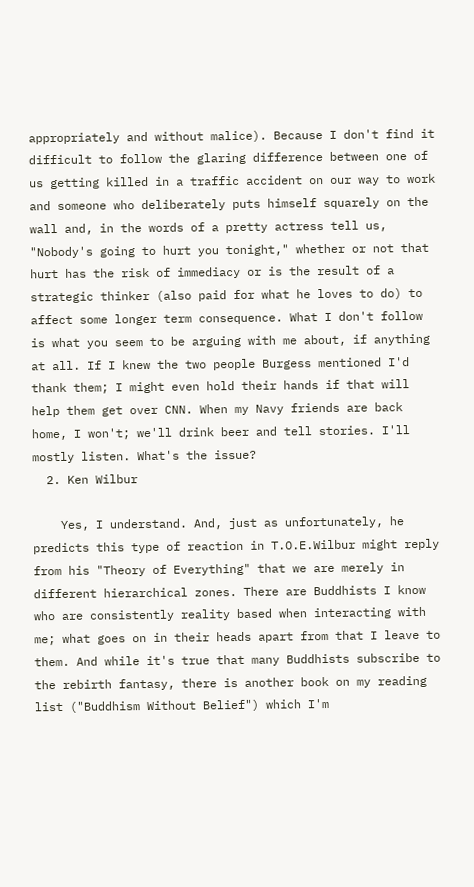appropriately and without malice). Because I don't find it difficult to follow the glaring difference between one of us getting killed in a traffic accident on our way to work and someone who deliberately puts himself squarely on the wall and, in the words of a pretty actress tell us, "Nobody's going to hurt you tonight," whether or not that hurt has the risk of immediacy or is the result of a strategic thinker (also paid for what he loves to do) to affect some longer term consequence. What I don't follow is what you seem to be arguing with me about, if anything at all. If I knew the two people Burgess mentioned I'd thank them; I might even hold their hands if that will help them get over CNN. When my Navy friends are back home, I won't; we'll drink beer and tell stories. I'll mostly listen. What's the issue?
  2. Ken Wilbur

    Yes, I understand. And, just as unfortunately, he predicts this type of reaction in T.O.E.Wilbur might reply from his "Theory of Everything" that we are merely in different hierarchical zones. There are Buddhists I know who are consistently reality based when interacting with me; what goes on in their heads apart from that I leave to them. And while it's true that many Buddhists subscribe to the rebirth fantasy, there is another book on my reading list ("Buddhism Without Belief") which I'm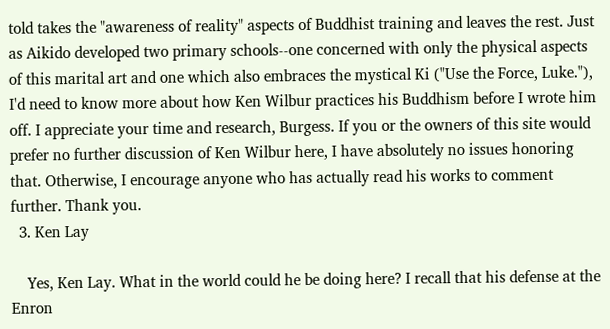told takes the "awareness of reality" aspects of Buddhist training and leaves the rest. Just as Aikido developed two primary schools--one concerned with only the physical aspects of this marital art and one which also embraces the mystical Ki ("Use the Force, Luke."), I'd need to know more about how Ken Wilbur practices his Buddhism before I wrote him off. I appreciate your time and research, Burgess. If you or the owners of this site would prefer no further discussion of Ken Wilbur here, I have absolutely no issues honoring that. Otherwise, I encourage anyone who has actually read his works to comment further. Thank you.
  3. Ken Lay

    Yes, Ken Lay. What in the world could he be doing here? I recall that his defense at the Enron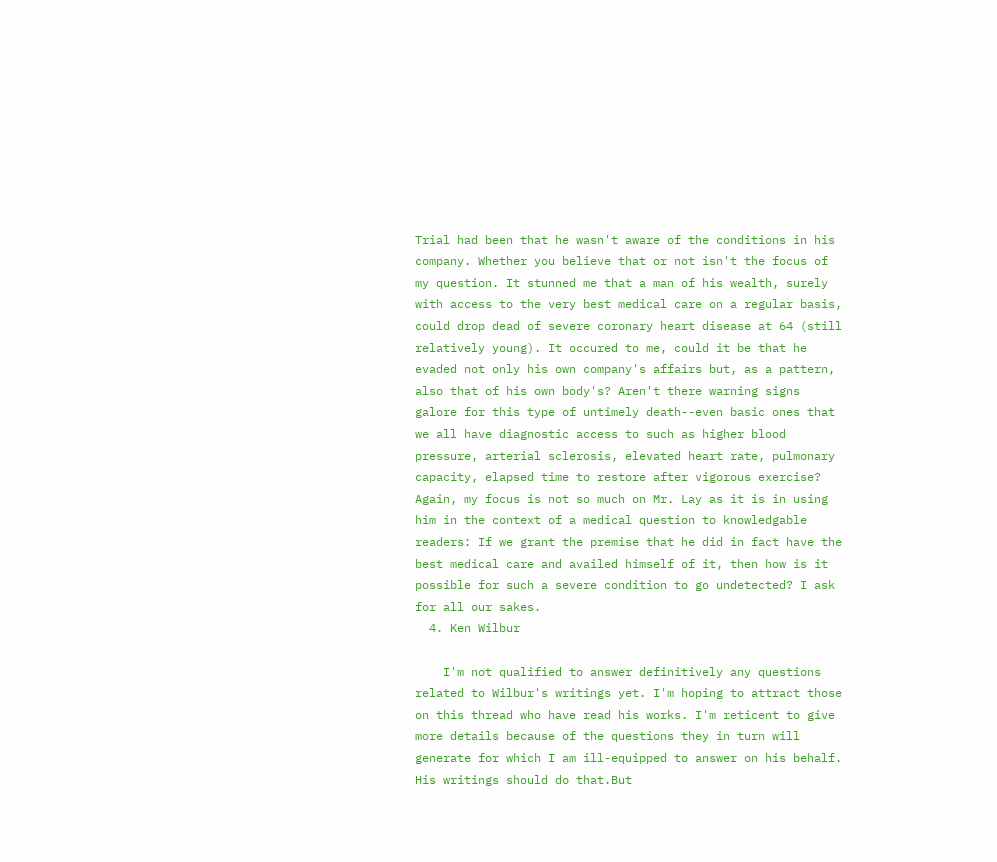Trial had been that he wasn't aware of the conditions in his company. Whether you believe that or not isn't the focus of my question. It stunned me that a man of his wealth, surely with access to the very best medical care on a regular basis, could drop dead of severe coronary heart disease at 64 (still relatively young). It occured to me, could it be that he evaded not only his own company's affairs but, as a pattern, also that of his own body's? Aren't there warning signs galore for this type of untimely death--even basic ones that we all have diagnostic access to such as higher blood pressure, arterial sclerosis, elevated heart rate, pulmonary capacity, elapsed time to restore after vigorous exercise? Again, my focus is not so much on Mr. Lay as it is in using him in the context of a medical question to knowledgable readers: If we grant the premise that he did in fact have the best medical care and availed himself of it, then how is it possible for such a severe condition to go undetected? I ask for all our sakes.
  4. Ken Wilbur

    I'm not qualified to answer definitively any questions related to Wilbur's writings yet. I'm hoping to attract those on this thread who have read his works. I'm reticent to give more details because of the questions they in turn will generate for which I am ill-equipped to answer on his behalf. His writings should do that.But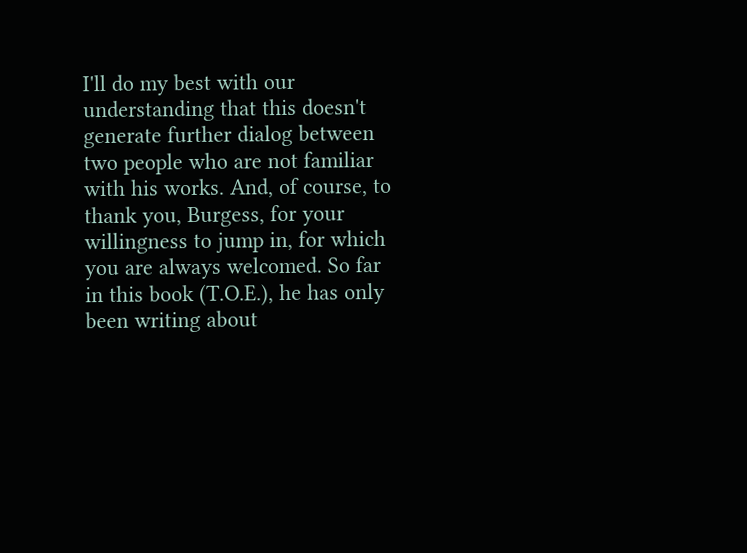I'll do my best with our understanding that this doesn't generate further dialog between two people who are not familiar with his works. And, of course, to thank you, Burgess, for your willingness to jump in, for which you are always welcomed. So far in this book (T.O.E.), he has only been writing about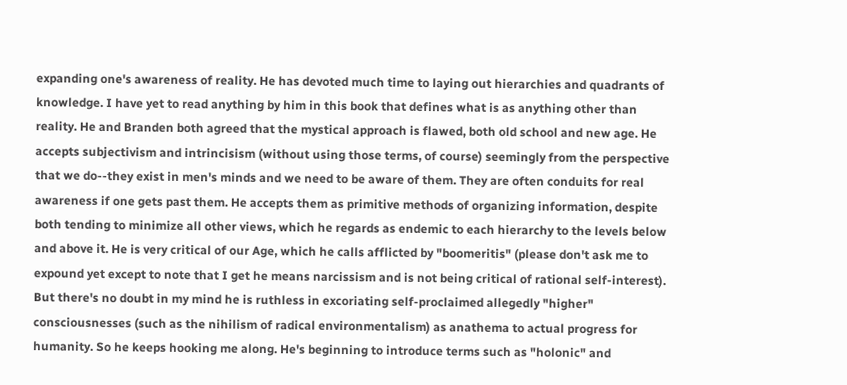expanding one's awareness of reality. He has devoted much time to laying out hierarchies and quadrants of knowledge. I have yet to read anything by him in this book that defines what is as anything other than reality. He and Branden both agreed that the mystical approach is flawed, both old school and new age. He accepts subjectivism and intrincisism (without using those terms, of course) seemingly from the perspective that we do--they exist in men's minds and we need to be aware of them. They are often conduits for real awareness if one gets past them. He accepts them as primitive methods of organizing information, despite both tending to minimize all other views, which he regards as endemic to each hierarchy to the levels below and above it. He is very critical of our Age, which he calls afflicted by "boomeritis" (please don't ask me to expound yet except to note that I get he means narcissism and is not being critical of rational self-interest). But there's no doubt in my mind he is ruthless in excoriating self-proclaimed allegedly "higher" consciousnesses (such as the nihilism of radical environmentalism) as anathema to actual progress for humanity. So he keeps hooking me along. He's beginning to introduce terms such as "holonic" and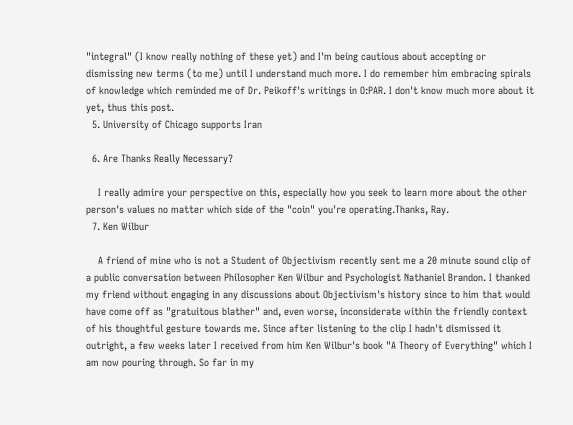"integral" (I know really nothing of these yet) and I'm being cautious about accepting or dismissing new terms (to me) until I understand much more. I do remember him embracing spirals of knowledge which reminded me of Dr. Peikoff's writings in O:PAR. I don't know much more about it yet, thus this post.
  5. University of Chicago supports Iran

  6. Are Thanks Really Necessary?

    I really admire your perspective on this, especially how you seek to learn more about the other person's values no matter which side of the "coin" you're operating.Thanks, Ray.
  7. Ken Wilbur

    A friend of mine who is not a Student of Objectivism recently sent me a 20 minute sound clip of a public conversation between Philosopher Ken Wilbur and Psychologist Nathaniel Brandon. I thanked my friend without engaging in any discussions about Objectivism's history since to him that would have come off as "gratuitous blather" and, even worse, inconsiderate within the friendly context of his thoughtful gesture towards me. Since after listening to the clip I hadn't dismissed it outright, a few weeks later I received from him Ken Wilbur's book "A Theory of Everything" which I am now pouring through. So far in my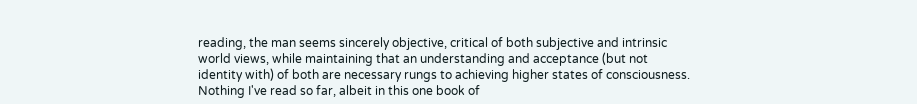reading, the man seems sincerely objective, critical of both subjective and intrinsic world views, while maintaining that an understanding and acceptance (but not identity with) of both are necessary rungs to achieving higher states of consciousness. Nothing I've read so far, albeit in this one book of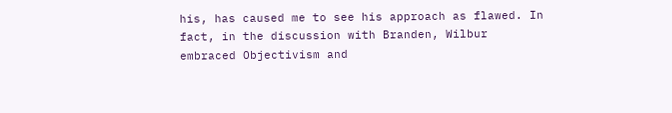his, has caused me to see his approach as flawed. In fact, in the discussion with Branden, Wilbur embraced Objectivism and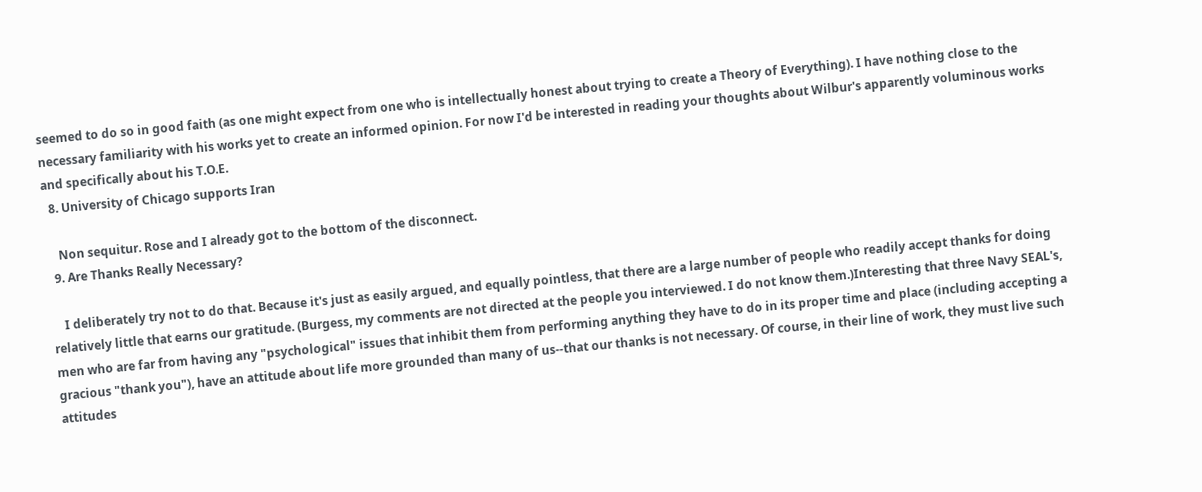seemed to do so in good faith (as one might expect from one who is intellectually honest about trying to create a Theory of Everything). I have nothing close to the necessary familiarity with his works yet to create an informed opinion. For now I'd be interested in reading your thoughts about Wilbur's apparently voluminous works and specifically about his T.O.E.
  8. University of Chicago supports Iran

    Non sequitur. Rose and I already got to the bottom of the disconnect.
  9. Are Thanks Really Necessary?

    I deliberately try not to do that. Because it's just as easily argued, and equally pointless, that there are a large number of people who readily accept thanks for doing relatively little that earns our gratitude. (Burgess, my comments are not directed at the people you interviewed. I do not know them.)Interesting that three Navy SEAL's, men who are far from having any "psychological" issues that inhibit them from performing anything they have to do in its proper time and place (including accepting a gracious "thank you"), have an attitude about life more grounded than many of us--that our thanks is not necessary. Of course, in their line of work, they must live such attitudes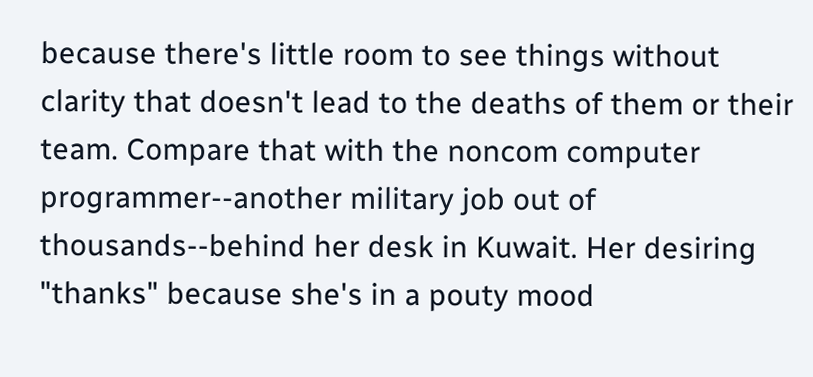because there's little room to see things without clarity that doesn't lead to the deaths of them or their team. Compare that with the noncom computer programmer--another military job out of thousands--behind her desk in Kuwait. Her desiring "thanks" because she's in a pouty mood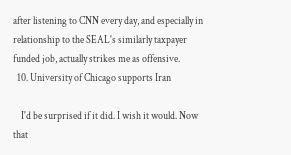after listening to CNN every day, and especially in relationship to the SEAL's similarly taxpayer funded job, actually strikes me as offensive.
  10. University of Chicago supports Iran

    I'd be surprised if it did. I wish it would. Now that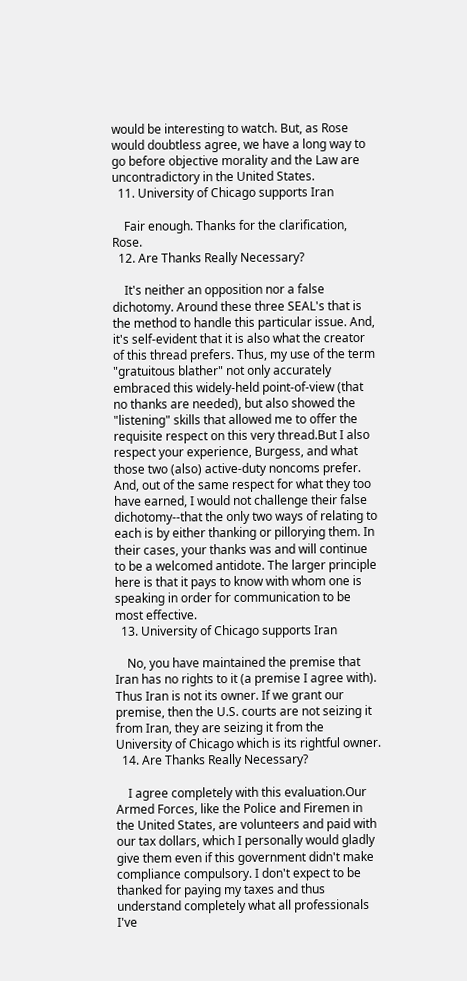would be interesting to watch. But, as Rose would doubtless agree, we have a long way to go before objective morality and the Law are uncontradictory in the United States.
  11. University of Chicago supports Iran

    Fair enough. Thanks for the clarification, Rose.
  12. Are Thanks Really Necessary?

    It's neither an opposition nor a false dichotomy. Around these three SEAL's that is the method to handle this particular issue. And, it's self-evident that it is also what the creator of this thread prefers. Thus, my use of the term "gratuitous blather" not only accurately embraced this widely-held point-of-view (that no thanks are needed), but also showed the "listening" skills that allowed me to offer the requisite respect on this very thread.But I also respect your experience, Burgess, and what those two (also) active-duty noncoms prefer. And, out of the same respect for what they too have earned, I would not challenge their false dichotomy--that the only two ways of relating to each is by either thanking or pillorying them. In their cases, your thanks was and will continue to be a welcomed antidote. The larger principle here is that it pays to know with whom one is speaking in order for communication to be most effective.
  13. University of Chicago supports Iran

    No, you have maintained the premise that Iran has no rights to it (a premise I agree with). Thus Iran is not its owner. If we grant our premise, then the U.S. courts are not seizing it from Iran, they are seizing it from the University of Chicago which is its rightful owner.
  14. Are Thanks Really Necessary?

    I agree completely with this evaluation.Our Armed Forces, like the Police and Firemen in the United States, are volunteers and paid with our tax dollars, which I personally would gladly give them even if this government didn't make compliance compulsory. I don't expect to be thanked for paying my taxes and thus understand completely what all professionals I've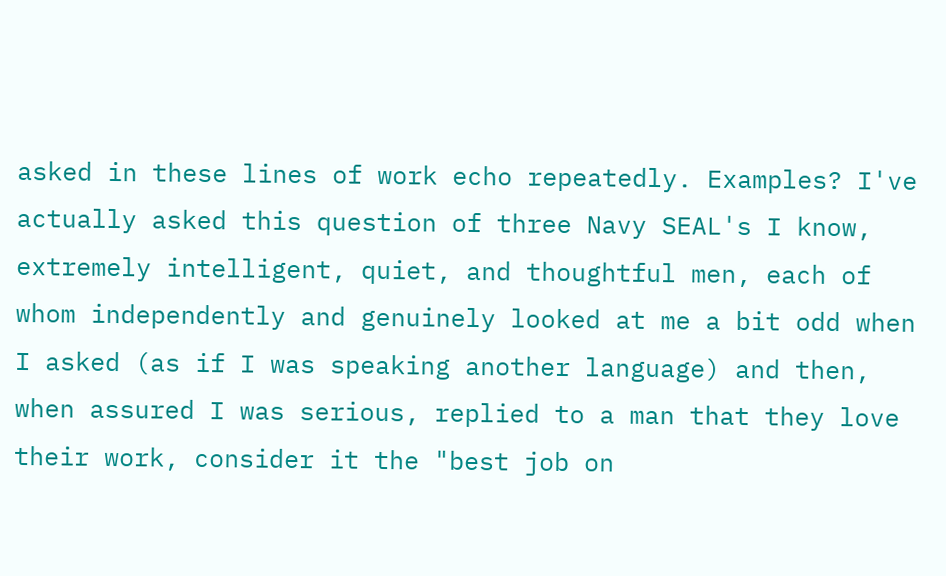asked in these lines of work echo repeatedly. Examples? I've actually asked this question of three Navy SEAL's I know, extremely intelligent, quiet, and thoughtful men, each of whom independently and genuinely looked at me a bit odd when I asked (as if I was speaking another language) and then, when assured I was serious, replied to a man that they love their work, consider it the "best job on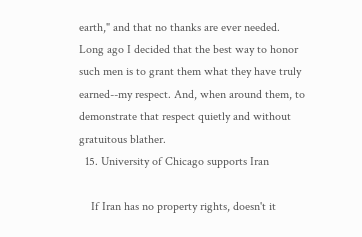earth," and that no thanks are ever needed. Long ago I decided that the best way to honor such men is to grant them what they have truly earned--my respect. And, when around them, to demonstrate that respect quietly and without gratuitous blather.
  15. University of Chicago supports Iran

    If Iran has no property rights, doesn't it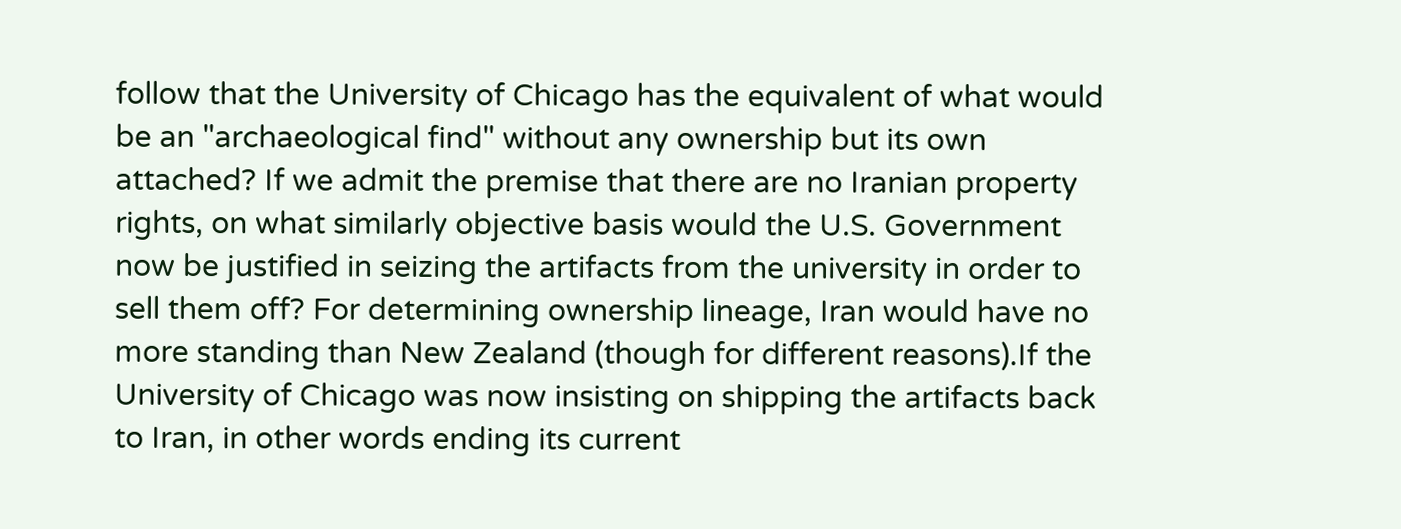follow that the University of Chicago has the equivalent of what would be an "archaeological find" without any ownership but its own attached? If we admit the premise that there are no Iranian property rights, on what similarly objective basis would the U.S. Government now be justified in seizing the artifacts from the university in order to sell them off? For determining ownership lineage, Iran would have no more standing than New Zealand (though for different reasons).If the University of Chicago was now insisting on shipping the artifacts back to Iran, in other words ending its current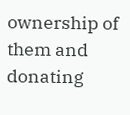ownership of them and donating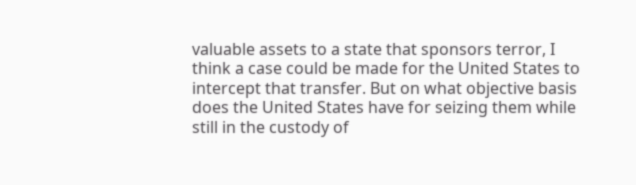valuable assets to a state that sponsors terror, I think a case could be made for the United States to intercept that transfer. But on what objective basis does the United States have for seizing them while still in the custody of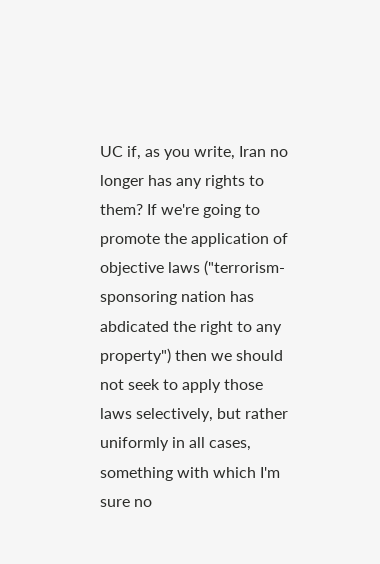UC if, as you write, Iran no longer has any rights to them? If we're going to promote the application of objective laws ("terrorism-sponsoring nation has abdicated the right to any property") then we should not seek to apply those laws selectively, but rather uniformly in all cases, something with which I'm sure no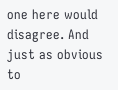one here would disagree. And just as obvious to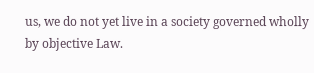us, we do not yet live in a society governed wholly by objective Law.